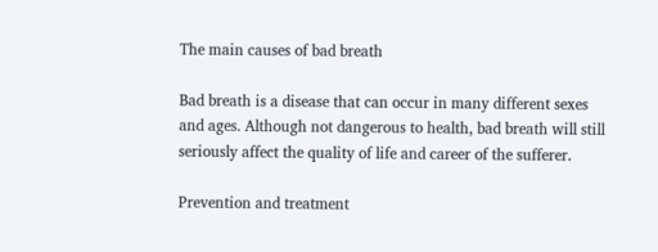The main causes of bad breath

Bad breath is a disease that can occur in many different sexes and ages. Although not dangerous to health, bad breath will still seriously affect the quality of life and career of the sufferer.

Prevention and treatment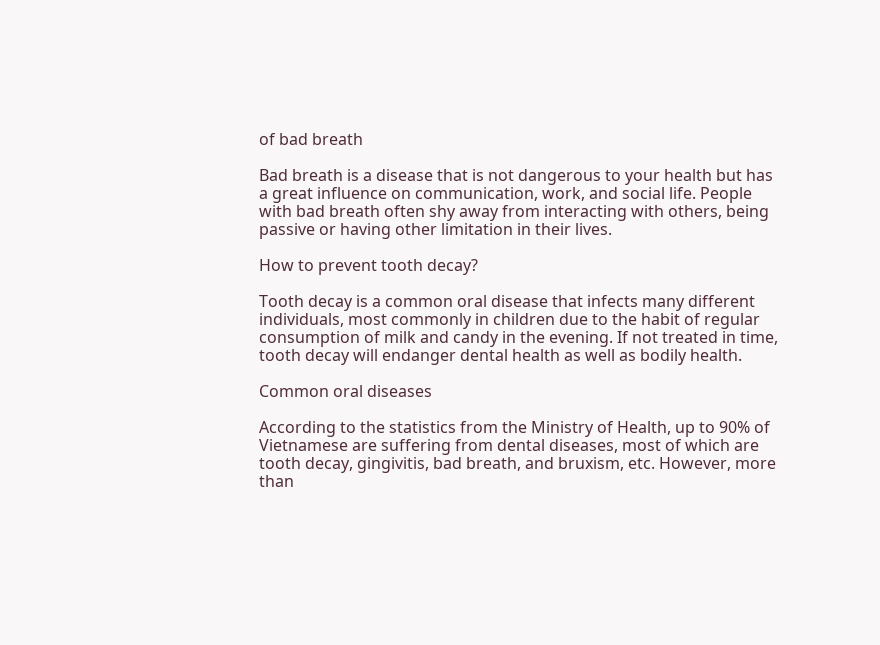of bad breath

Bad breath is a disease that is not dangerous to your health but has a great influence on communication, work, and social life. People with bad breath often shy away from interacting with others, being passive or having other limitation in their lives.

How to prevent tooth decay?

Tooth decay is a common oral disease that infects many different individuals, most commonly in children due to the habit of regular consumption of milk and candy in the evening. If not treated in time, tooth decay will endanger dental health as well as bodily health.

Common oral diseases

According to the statistics from the Ministry of Health, up to 90% of Vietnamese are suffering from dental diseases, most of which are tooth decay, gingivitis, bad breath, and bruxism, etc. However, more than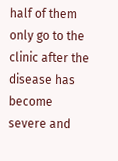half of them only go to the clinic after the disease has become severe and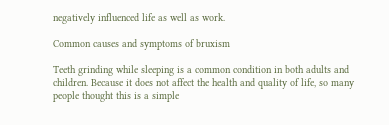negatively influenced life as well as work.

Common causes and symptoms of bruxism

Teeth grinding while sleeping is a common condition in both adults and children. Because it does not affect the health and quality of life, so many people thought this is a simple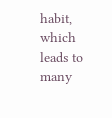habit, which leads to many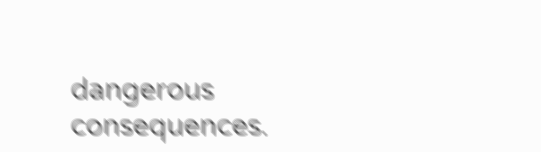dangerous consequences.